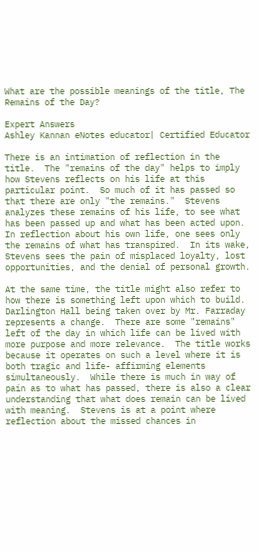What are the possible meanings of the title, The Remains of the Day?

Expert Answers
Ashley Kannan eNotes educator| Certified Educator

There is an intimation of reflection in the title.  The "remains of the day" helps to imply how Stevens reflects on his life at this particular point.  So much of it has passed so that there are only "the remains."  Stevens analyzes these remains of his life, to see what has been passed up and what has been acted upon.  In reflection about his own life, one sees only the remains of what has transpired.  In its wake, Stevens sees the pain of misplaced loyalty, lost opportunities, and the denial of personal growth.

At the same time, the title might also refer to how there is something left upon which to build.  Darlington Hall being taken over by Mr. Farraday represents a change.  There are some "remains" left of the day in which life can be lived with more purpose and more relevance.  The title works because it operates on such a level where it is both tragic and life- affirming elements simultaneously.  While there is much in way of pain as to what has passed, there is also a clear understanding that what does remain can be lived with meaning.  Stevens is at a point where reflection about the missed chances in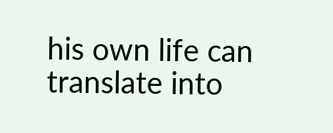his own life can translate into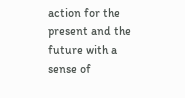action for the present and the future with a sense of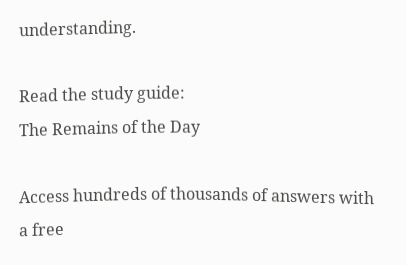understanding.

Read the study guide:
The Remains of the Day

Access hundreds of thousands of answers with a free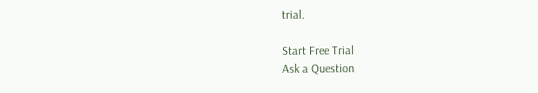trial.

Start Free Trial
Ask a Question